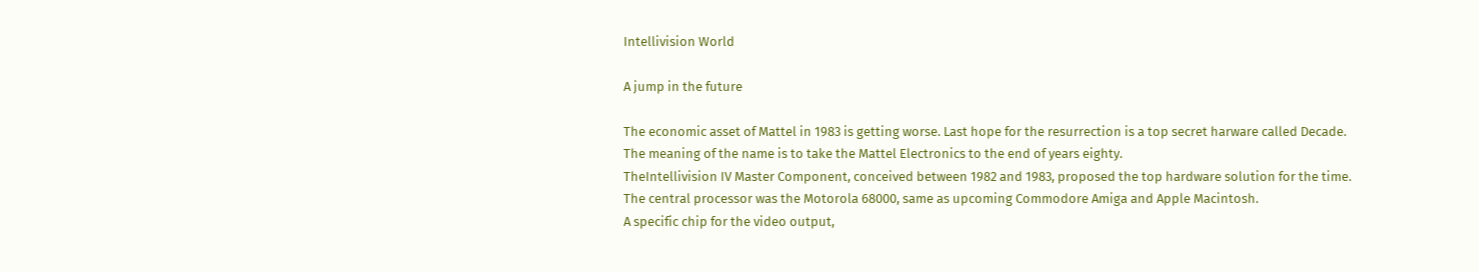Intellivision World

A jump in the future

The economic asset of Mattel in 1983 is getting worse. Last hope for the resurrection is a top secret harware called Decade.
The meaning of the name is to take the Mattel Electronics to the end of years eighty.
TheIntellivision IV Master Component, conceived between 1982 and 1983, proposed the top hardware solution for the time.
The central processor was the Motorola 68000, same as upcoming Commodore Amiga and Apple Macintosh.
A specific chip for the video output,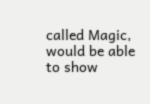called Magic, would be able to show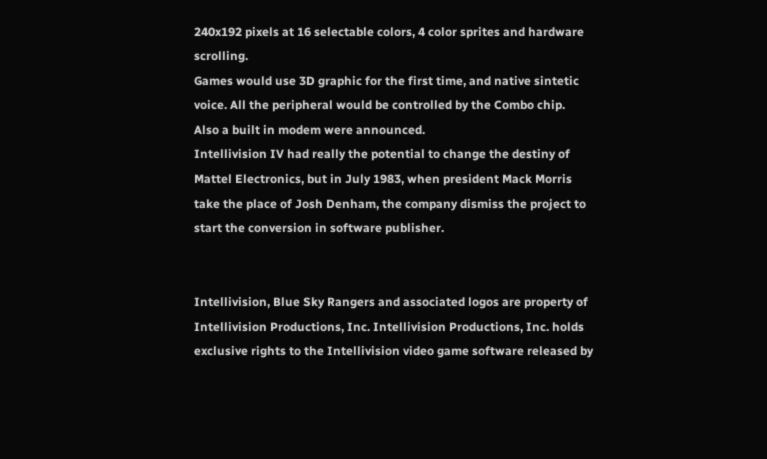240x192 pixels at 16 selectable colors, 4 color sprites and hardware scrolling.
Games would use 3D graphic for the first time, and native sintetic voice. All the peripheral would be controlled by the Combo chip.
Also a built in modem were announced.
Intellivision IV had really the potential to change the destiny of Mattel Electronics, but in July 1983, when president Mack Morris take the place of Josh Denham, the company dismiss the project to start the conversion in software publisher.


Intellivision, Blue Sky Rangers and associated logos are property of Intellivision Productions, Inc. Intellivision Productions, Inc. holds exclusive rights to the Intellivision video game software released by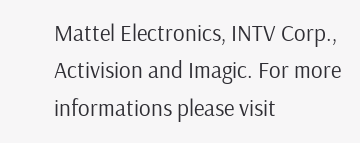Mattel Electronics, INTV Corp., Activision and Imagic. For more informations please visit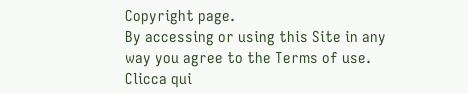Copyright page.
By accessing or using this Site in any way you agree to the Terms of use.
Clicca qui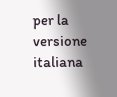per la versione italiana